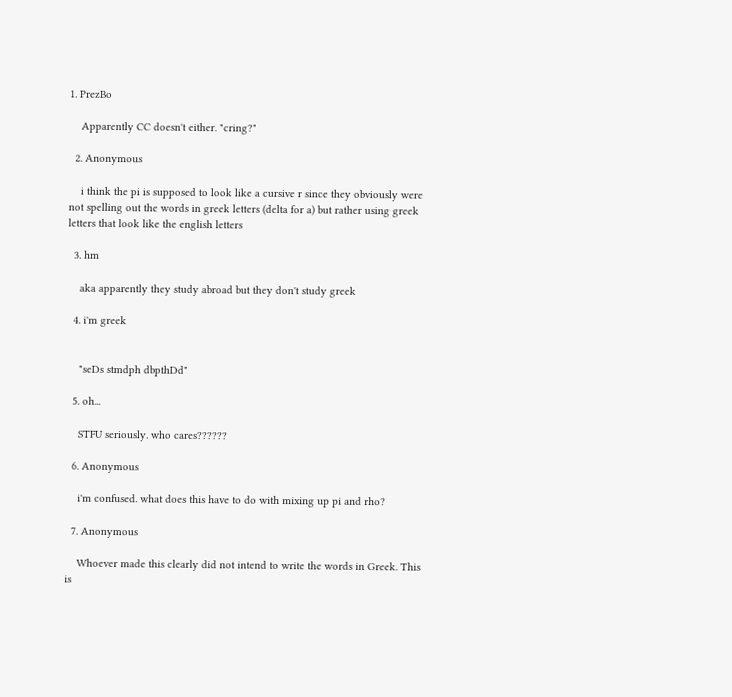1. PrezBo

    Apparently CC doesn't either. "cring?"

  2. Anonymous

    i think the pi is supposed to look like a cursive r since they obviously were not spelling out the words in greek letters (delta for a) but rather using greek letters that look like the english letters

  3. hm

    aka apparently they study abroad but they don't study greek

  4. i'm greek


    "seDs stmdph dbpthDd"

  5. oh...

    STFU seriously. who cares??????

  6. Anonymous

    i'm confused. what does this have to do with mixing up pi and rho?

  7. Anonymous

    Whoever made this clearly did not intend to write the words in Greek. This is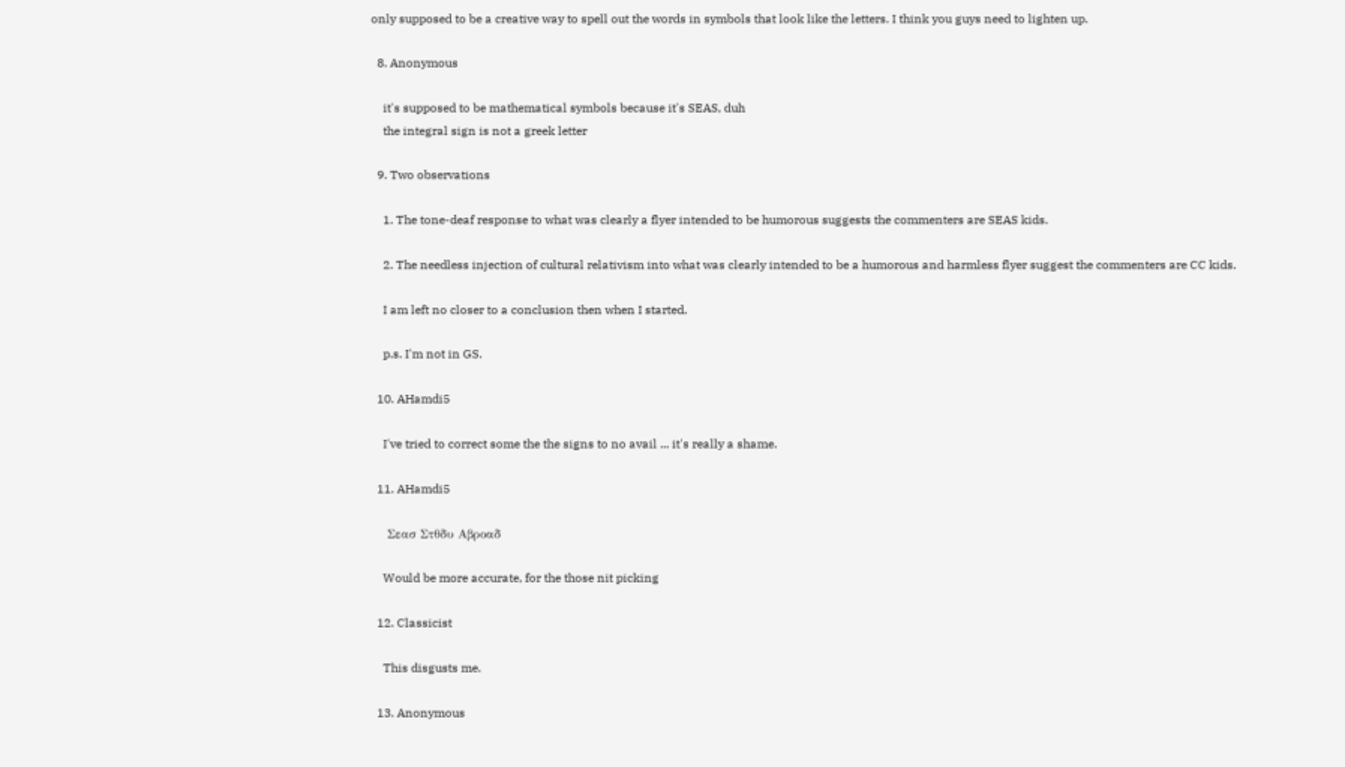only supposed to be a creative way to spell out the words in symbols that look like the letters. I think you guys need to lighten up.

  8. Anonymous

    it's supposed to be mathematical symbols because it's SEAS, duh
    the integral sign is not a greek letter

  9. Two observations

    1. The tone-deaf response to what was clearly a flyer intended to be humorous suggests the commenters are SEAS kids.

    2. The needless injection of cultural relativism into what was clearly intended to be a humorous and harmless flyer suggest the commenters are CC kids.

    I am left no closer to a conclusion then when I started.

    p.s. I'm not in GS.

  10. AHamdi5

    I've tried to correct some the the signs to no avail ... it's really a shame.

  11. AHamdi5

    Σεασ Στθδυ Αβροαδ

    Would be more accurate, for the those nit picking

  12. Classicist

    This disgusts me.

  13. Anonymous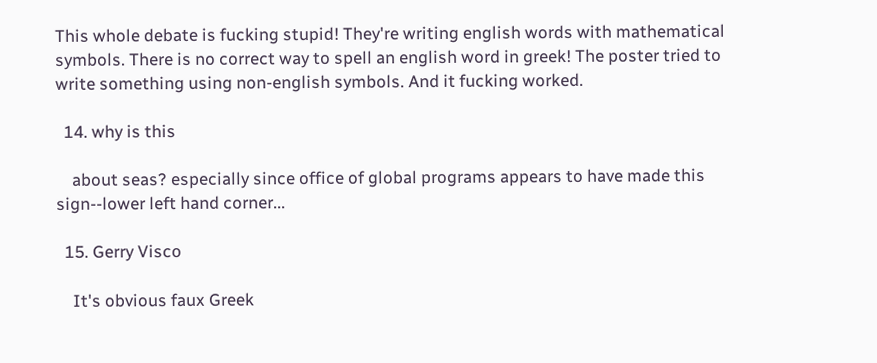This whole debate is fucking stupid! They're writing english words with mathematical symbols. There is no correct way to spell an english word in greek! The poster tried to write something using non-english symbols. And it fucking worked.

  14. why is this

    about seas? especially since office of global programs appears to have made this sign--lower left hand corner...

  15. Gerry Visco

    It's obvious faux Greek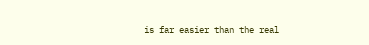is far easier than the real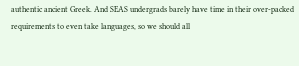authentic ancient Greek. And SEAS undergrads barely have time in their over-packed requirements to even take languages, so we should all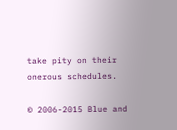take pity on their onerous schedules.

© 2006-2015 Blue and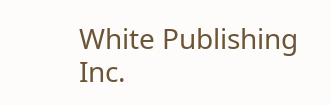White Publishing Inc.